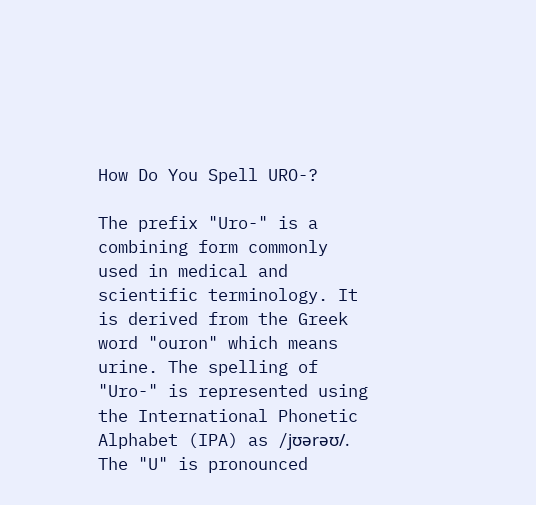How Do You Spell URO-?

The prefix "Uro-" is a combining form commonly used in medical and scientific terminology. It is derived from the Greek word "ouron" which means urine. The spelling of "Uro-" is represented using the International Phonetic Alphabet (IPA) as /jʊərəʊ/. The "U" is pronounced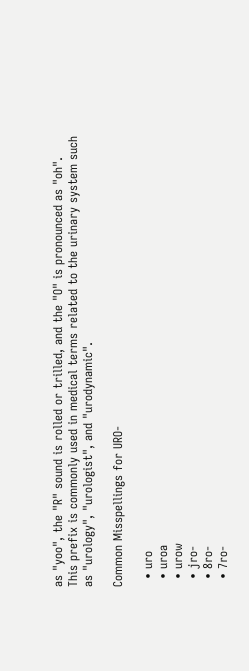as "yoo", the "R" sound is rolled or trilled, and the "O" is pronounced as "oh". This prefix is commonly used in medical terms related to the urinary system such as "urology", "urologist", and "urodynamic".

Common Misspellings for URO-

  • uro
  • uroa
  • urow
  • jro-
  • 8ro-
  • 7ro-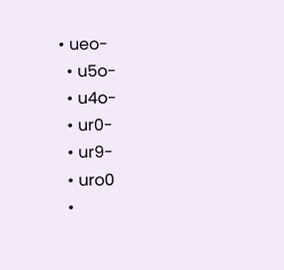• ueo-
  • u5o-
  • u4o-
  • ur0-
  • ur9-
  • uro0
  •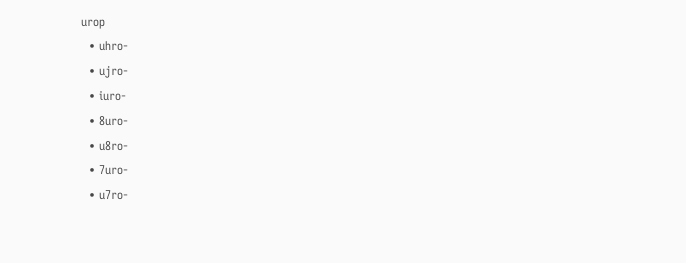urop
  • uhro-
  • ujro-
  • iuro-
  • 8uro-
  • u8ro-
  • 7uro-
  • u7ro-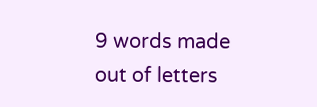9 words made out of letters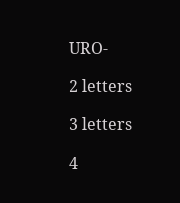URO-

2 letters

3 letters

4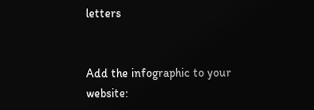letters


Add the infographic to your website: